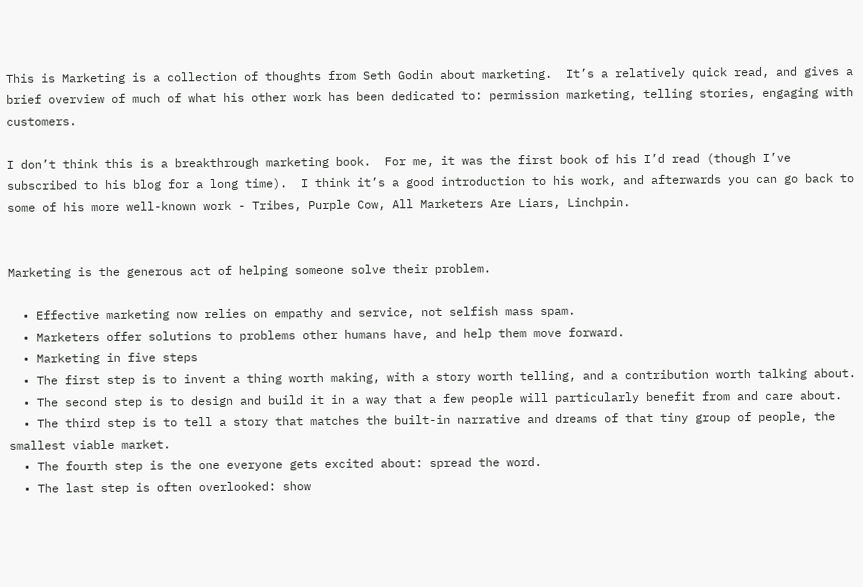This is Marketing is a collection of thoughts from Seth Godin about marketing.  It’s a relatively quick read, and gives a brief overview of much of what his other work has been dedicated to: permission marketing, telling stories, engaging with customers.

I don’t think this is a breakthrough marketing book.  For me, it was the first book of his I’d read (though I’ve subscribed to his blog for a long time).  I think it’s a good introduction to his work, and afterwards you can go back to some of his more well-known work - Tribes, Purple Cow, All Marketers Are Liars, Linchpin.


Marketing is the generous act of helping someone solve their problem.

  • Effective marketing now relies on empathy and service, not selfish mass spam.
  • Marketers offer solutions to problems other humans have, and help them move forward.
  • Marketing in five steps
  • The first step is to invent a thing worth making, with a story worth telling, and a contribution worth talking about.
  • The second step is to design and build it in a way that a few people will particularly benefit from and care about.
  • The third step is to tell a story that matches the built-in narrative and dreams of that tiny group of people, the smallest viable market.
  • The fourth step is the one everyone gets excited about: spread the word.
  • The last step is often overlooked: show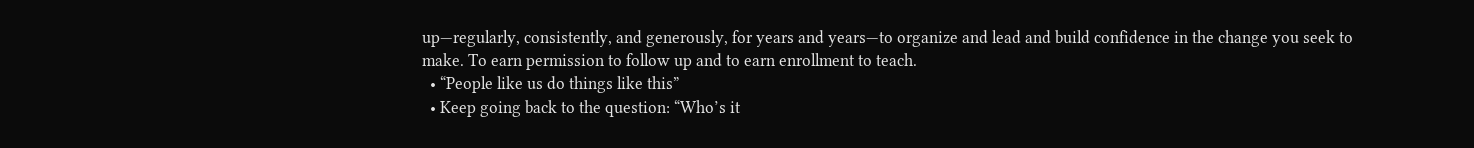up—regularly, consistently, and generously, for years and years—to organize and lead and build confidence in the change you seek to make. To earn permission to follow up and to earn enrollment to teach.
  • “People like us do things like this”
  • Keep going back to the question: “Who’s it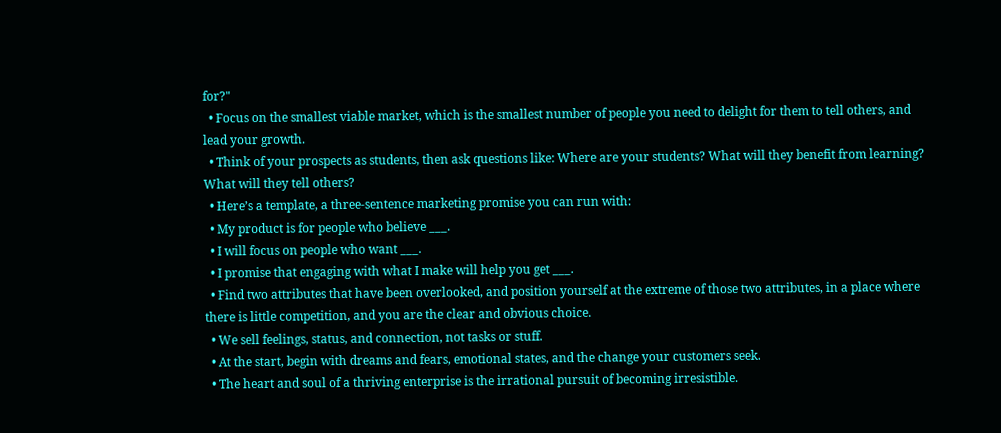for?"
  • Focus on the smallest viable market, which is the smallest number of people you need to delight for them to tell others, and lead your growth.
  • Think of your prospects as students, then ask questions like: Where are your students? What will they benefit from learning? What will they tell others?
  • Here’s a template, a three-sentence marketing promise you can run with:
  • My product is for people who believe ___.
  • I will focus on people who want ___.
  • I promise that engaging with what I make will help you get ___.
  • Find two attributes that have been overlooked, and position yourself at the extreme of those two attributes, in a place where there is little competition, and you are the clear and obvious choice.
  • We sell feelings, status, and connection, not tasks or stuff.
  • At the start, begin with dreams and fears, emotional states, and the change your customers seek.
  • The heart and soul of a thriving enterprise is the irrational pursuit of becoming irresistible.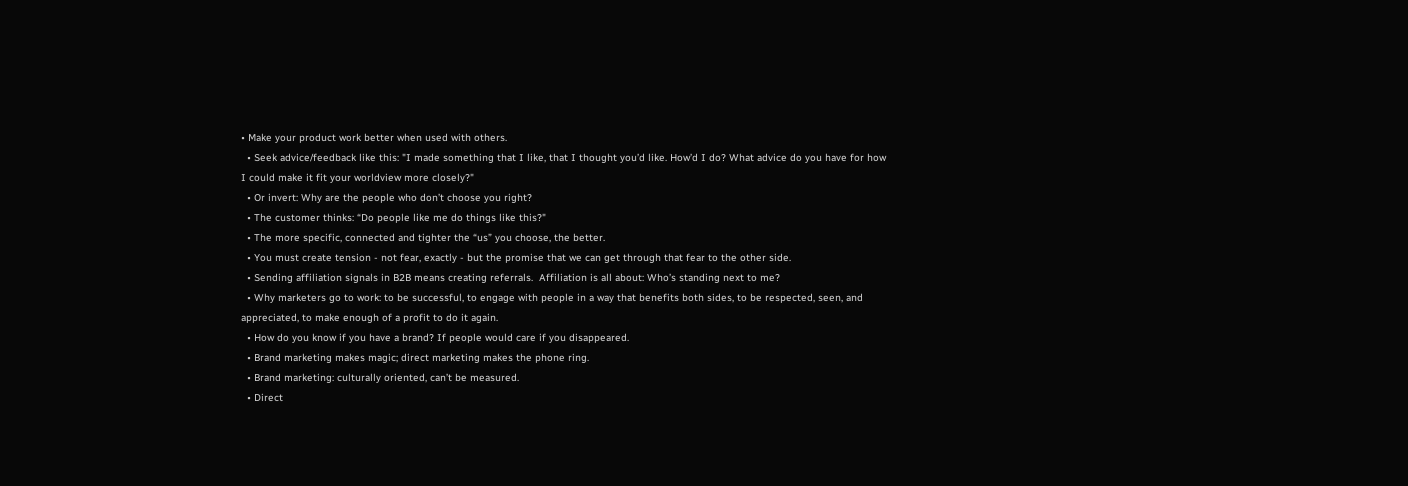• Make your product work better when used with others.
  • Seek advice/feedback like this: "I made something that I like, that I thought you’d like. How’d I do? What advice do you have for how I could make it fit your worldview more closely?"
  • Or invert: Why are the people who don’t choose you right?
  • The customer thinks: “Do people like me do things like this?"
  • The more specific, connected and tighter the “us” you choose, the better.
  • You must create tension - not fear, exactly - but the promise that we can get through that fear to the other side.
  • Sending affiliation signals in B2B means creating referrals.  Affiliation is all about: Who’s standing next to me?
  • Why marketers go to work: to be successful, to engage with people in a way that benefits both sides, to be respected, seen, and appreciated, to make enough of a profit to do it again.
  • How do you know if you have a brand? If people would care if you disappeared.
  • Brand marketing makes magic; direct marketing makes the phone ring.
  • Brand marketing: culturally oriented, can’t be measured.
  • Direct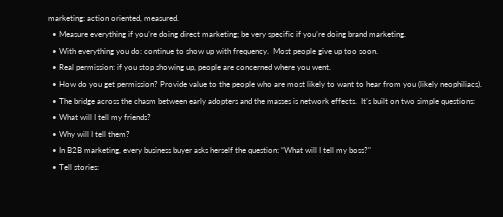marketing: action oriented, measured.
  • Measure everything if you’re doing direct marketing; be very specific if you’re doing brand marketing.
  • With everything you do: continue to show up with frequency.  Most people give up too soon.
  • Real permission: if you stop showing up, people are concerned where you went.
  • How do you get permission? Provide value to the people who are most likely to want to hear from you (likely neophiliacs).
  • The bridge across the chasm between early adopters and the masses is network effects.  It’s built on two simple questions:
  • What will I tell my friends?
  • Why will I tell them?
  • In B2B marketing, every business buyer asks herself the question: “What will I tell my boss?"
  • Tell stories: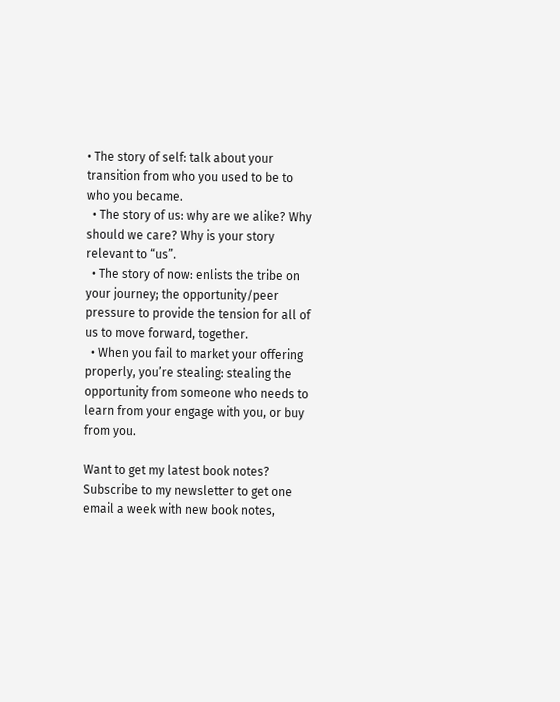• The story of self: talk about your transition from who you used to be to who you became.
  • The story of us: why are we alike? Why should we care? Why is your story relevant to “us”.
  • The story of now: enlists the tribe on your journey; the opportunity/peer pressure to provide the tension for all of us to move forward, together.
  • When you fail to market your offering properly, you’re stealing: stealing the opportunity from someone who needs to learn from your engage with you, or buy from you.

Want to get my latest book notes? Subscribe to my newsletter to get one email a week with new book notes,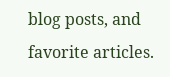blog posts, and favorite articles.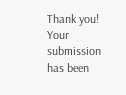Thank you! Your submission has been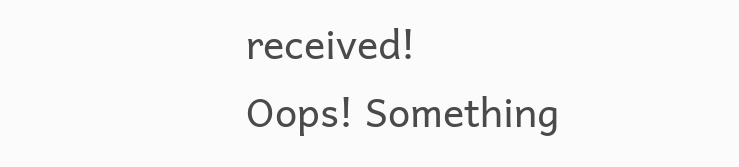received!
Oops! Something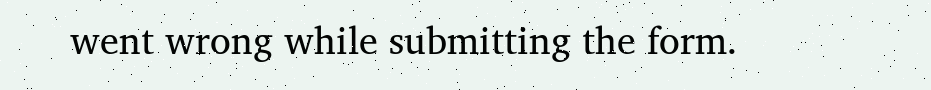went wrong while submitting the form.